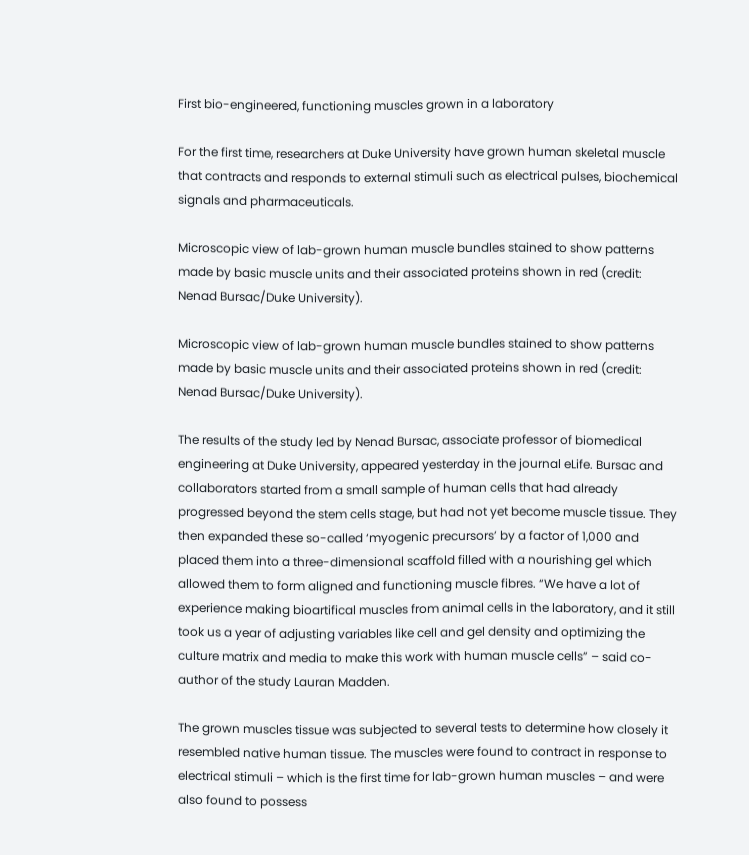First bio-engineered, functioning muscles grown in a laboratory

For the first time, researchers at Duke University have grown human skeletal muscle that contracts and responds to external stimuli such as electrical pulses, biochemical signals and pharmaceuticals.

Microscopic view of lab-grown human muscle bundles stained to show patterns made by basic muscle units and their associated proteins shown in red (credit: Nenad Bursac/Duke University).

Microscopic view of lab-grown human muscle bundles stained to show patterns made by basic muscle units and their associated proteins shown in red (credit: Nenad Bursac/Duke University).

The results of the study led by Nenad Bursac, associate professor of biomedical engineering at Duke University, appeared yesterday in the journal eLife. Bursac and collaborators started from a small sample of human cells that had already progressed beyond the stem cells stage, but had not yet become muscle tissue. They then expanded these so-called ‘myogenic precursors’ by a factor of 1,000 and placed them into a three-dimensional scaffold filled with a nourishing gel which allowed them to form aligned and functioning muscle fibres. “We have a lot of experience making bioartifical muscles from animal cells in the laboratory, and it still took us a year of adjusting variables like cell and gel density and optimizing the culture matrix and media to make this work with human muscle cells” – said co-author of the study Lauran Madden.

The grown muscles tissue was subjected to several tests to determine how closely it resembled native human tissue. The muscles were found to contract in response to electrical stimuli – which is the first time for lab-grown human muscles – and were also found to possess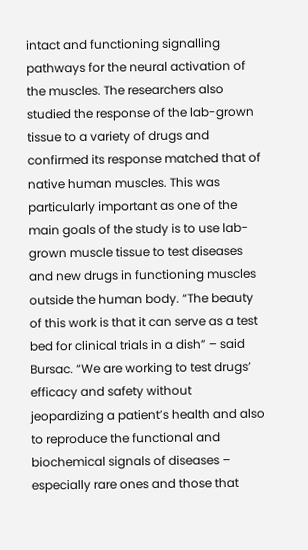intact and functioning signalling pathways for the neural activation of the muscles. The researchers also studied the response of the lab-grown tissue to a variety of drugs and confirmed its response matched that of native human muscles. This was particularly important as one of the main goals of the study is to use lab-grown muscle tissue to test diseases and new drugs in functioning muscles outside the human body. “The beauty of this work is that it can serve as a test bed for clinical trials in a dish” – said Bursac. “We are working to test drugs’ efficacy and safety without jeopardizing a patient’s health and also to reproduce the functional and biochemical signals of diseases – especially rare ones and those that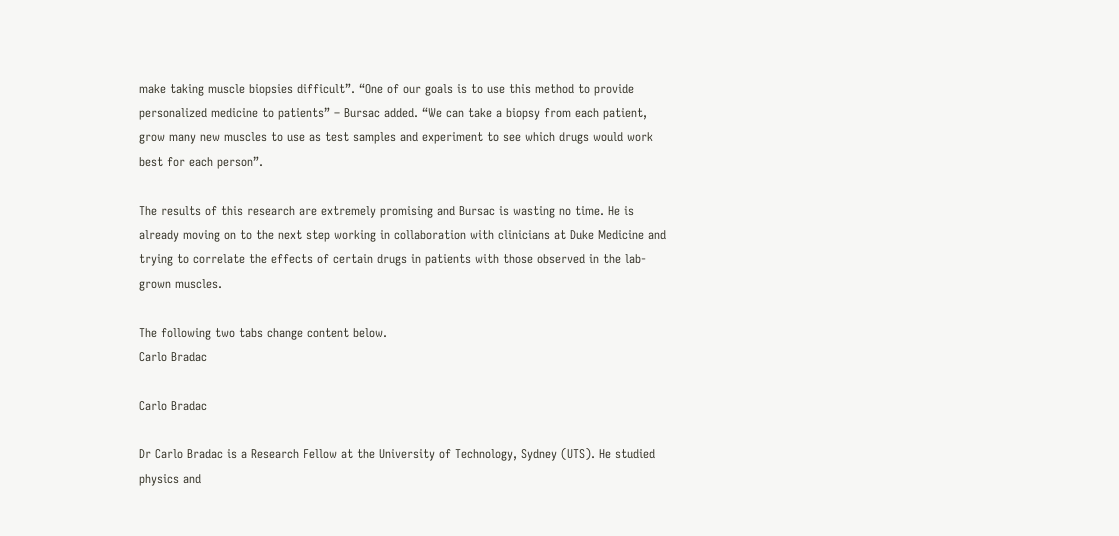make taking muscle biopsies difficult”. “One of our goals is to use this method to provide personalized medicine to patients” – Bursac added. “We can take a biopsy from each patient, grow many new muscles to use as test samples and experiment to see which drugs would work best for each person”.

The results of this research are extremely promising and Bursac is wasting no time. He is already moving on to the next step working in collaboration with clinicians at Duke Medicine and trying to correlate the effects of certain drugs in patients with those observed in the lab-grown muscles.

The following two tabs change content below.
Carlo Bradac

Carlo Bradac

Dr Carlo Bradac is a Research Fellow at the University of Technology, Sydney (UTS). He studied physics and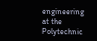engineering at the Polytechnic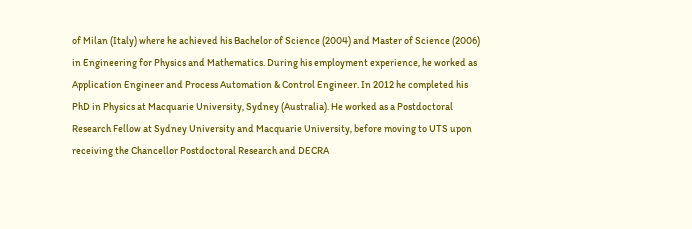of Milan (Italy) where he achieved his Bachelor of Science (2004) and Master of Science (2006) in Engineering for Physics and Mathematics. During his employment experience, he worked as Application Engineer and Process Automation & Control Engineer. In 2012 he completed his PhD in Physics at Macquarie University, Sydney (Australia). He worked as a Postdoctoral Research Fellow at Sydney University and Macquarie University, before moving to UTS upon receiving the Chancellor Postdoctoral Research and DECRA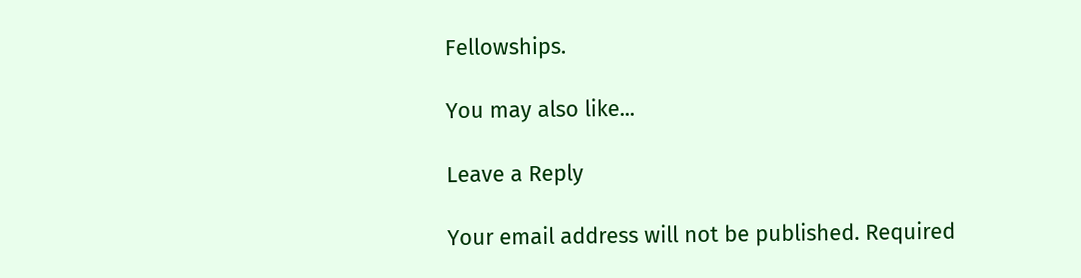Fellowships.

You may also like...

Leave a Reply

Your email address will not be published. Required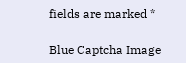fields are marked *

Blue Captcha Image